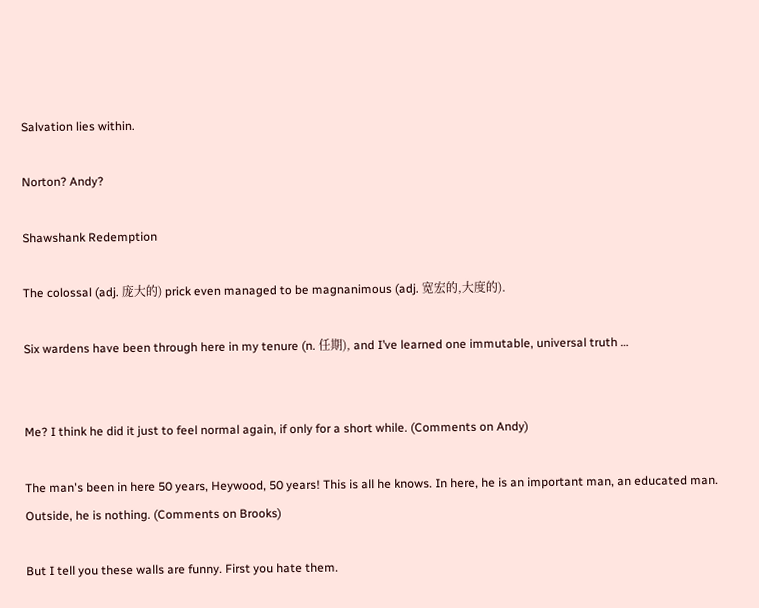Salvation lies within.

Norton? Andy?

Shawshank Redemption

The colossal (adj. 庞大的) prick even managed to be magnanimous (adj. 宽宏的,大度的).

Six wardens have been through here in my tenure (n. 任期), and I’ve learned one immutable, universal truth …


Me? I think he did it just to feel normal again, if only for a short while. (Comments on Andy)

The man's been in here 50 years, Heywood, 50 years! This is all he knows. In here, he is an important man, an educated man. Outside, he is nothing. (Comments on Brooks)

But I tell you these walls are funny. First you hate them.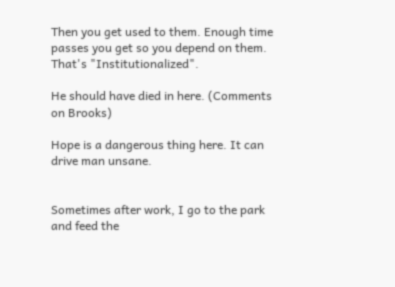Then you get used to them. Enough time passes you get so you depend on them. That's "Institutionalized".

He should have died in here. (Comments on Brooks)

Hope is a dangerous thing here. It can drive man unsane.


Sometimes after work, I go to the park and feed the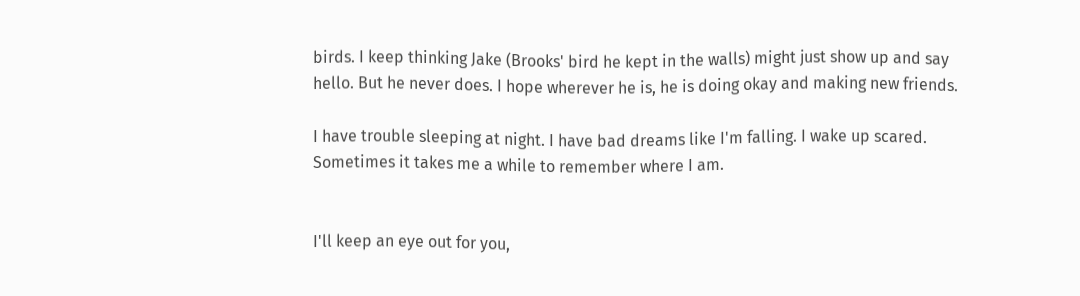birds. I keep thinking Jake (Brooks' bird he kept in the walls) might just show up and say hello. But he never does. I hope wherever he is, he is doing okay and making new friends.

I have trouble sleeping at night. I have bad dreams like I'm falling. I wake up scared. Sometimes it takes me a while to remember where I am.


I'll keep an eye out for you,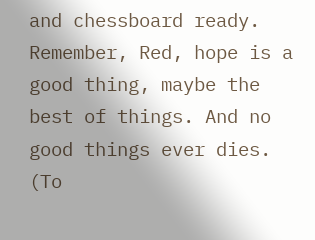and chessboard ready. Remember, Red, hope is a good thing, maybe the best of things. And no good things ever dies. (To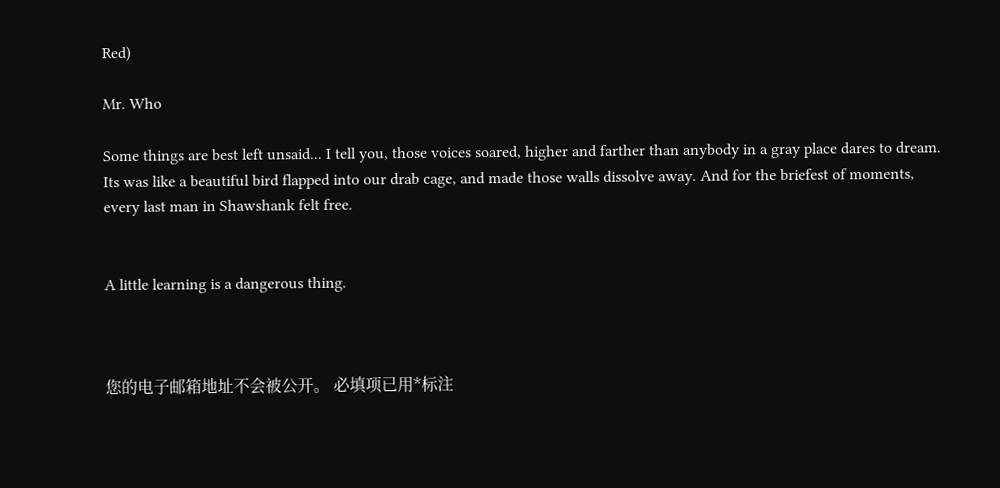Red)

Mr. Who

Some things are best left unsaid... I tell you, those voices soared, higher and farther than anybody in a gray place dares to dream. Its was like a beautiful bird flapped into our drab cage, and made those walls dissolve away. And for the briefest of moments, every last man in Shawshank felt free.


A little learning is a dangerous thing.



您的电子邮箱地址不会被公开。 必填项已用*标注